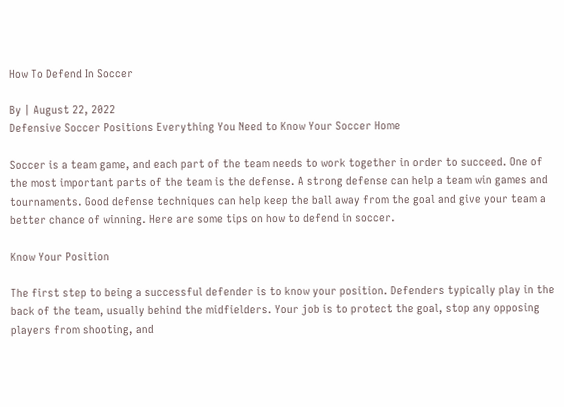How To Defend In Soccer

By | August 22, 2022
Defensive Soccer Positions Everything You Need to Know Your Soccer Home

Soccer is a team game, and each part of the team needs to work together in order to succeed. One of the most important parts of the team is the defense. A strong defense can help a team win games and tournaments. Good defense techniques can help keep the ball away from the goal and give your team a better chance of winning. Here are some tips on how to defend in soccer.

Know Your Position

The first step to being a successful defender is to know your position. Defenders typically play in the back of the team, usually behind the midfielders. Your job is to protect the goal, stop any opposing players from shooting, and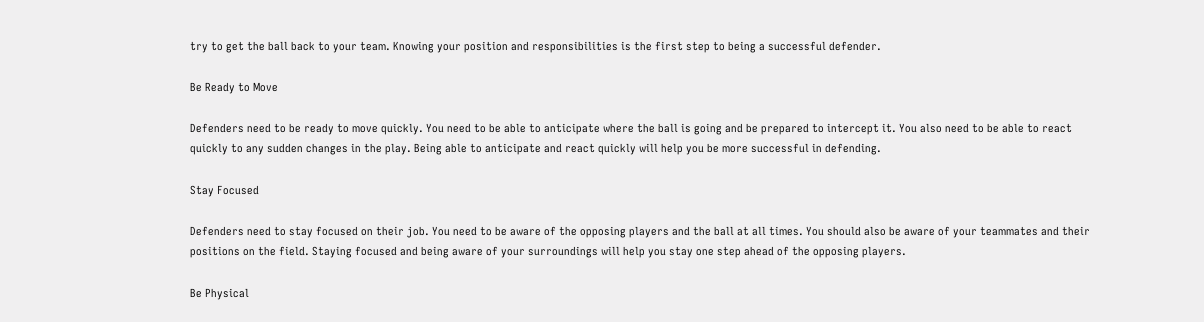try to get the ball back to your team. Knowing your position and responsibilities is the first step to being a successful defender.

Be Ready to Move

Defenders need to be ready to move quickly. You need to be able to anticipate where the ball is going and be prepared to intercept it. You also need to be able to react quickly to any sudden changes in the play. Being able to anticipate and react quickly will help you be more successful in defending.

Stay Focused

Defenders need to stay focused on their job. You need to be aware of the opposing players and the ball at all times. You should also be aware of your teammates and their positions on the field. Staying focused and being aware of your surroundings will help you stay one step ahead of the opposing players.

Be Physical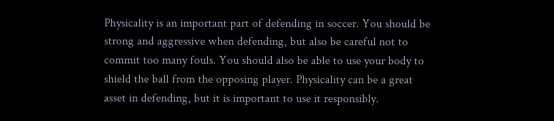Physicality is an important part of defending in soccer. You should be strong and aggressive when defending, but also be careful not to commit too many fouls. You should also be able to use your body to shield the ball from the opposing player. Physicality can be a great asset in defending, but it is important to use it responsibly.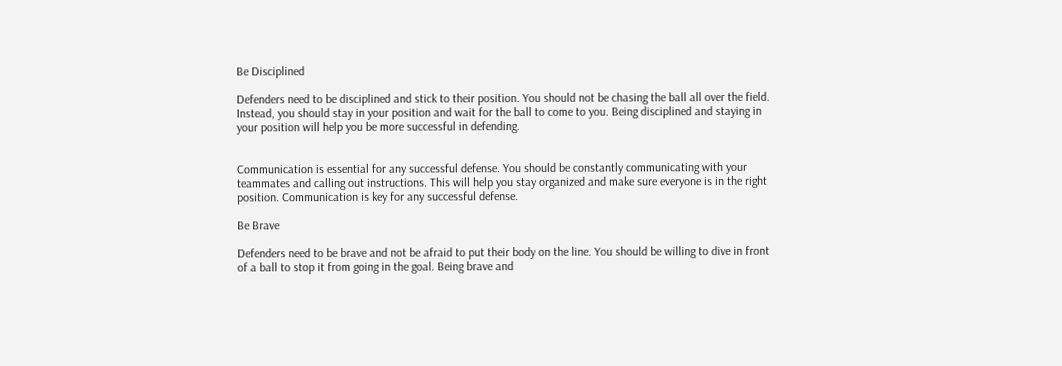Be Disciplined

Defenders need to be disciplined and stick to their position. You should not be chasing the ball all over the field. Instead, you should stay in your position and wait for the ball to come to you. Being disciplined and staying in your position will help you be more successful in defending.


Communication is essential for any successful defense. You should be constantly communicating with your teammates and calling out instructions. This will help you stay organized and make sure everyone is in the right position. Communication is key for any successful defense.

Be Brave

Defenders need to be brave and not be afraid to put their body on the line. You should be willing to dive in front of a ball to stop it from going in the goal. Being brave and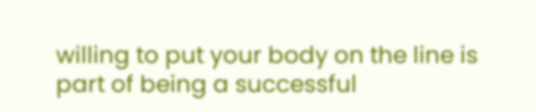willing to put your body on the line is part of being a successful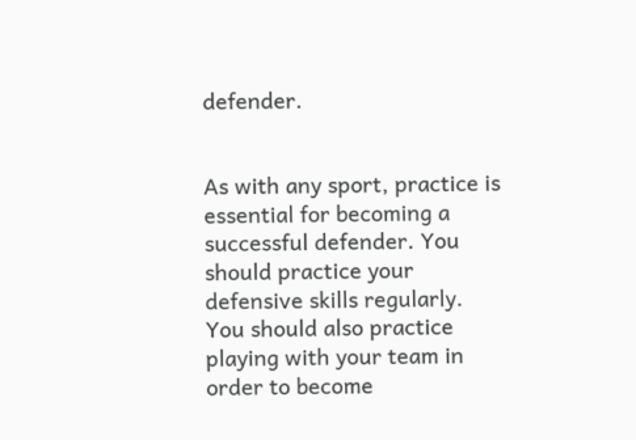defender.


As with any sport, practice is essential for becoming a successful defender. You should practice your defensive skills regularly. You should also practice playing with your team in order to become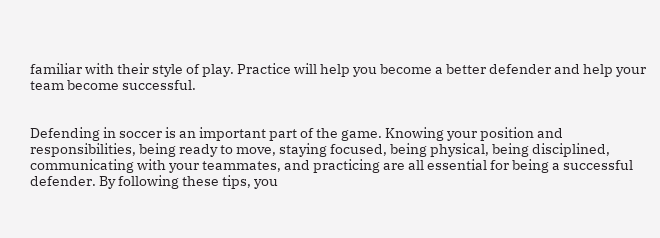familiar with their style of play. Practice will help you become a better defender and help your team become successful.


Defending in soccer is an important part of the game. Knowing your position and responsibilities, being ready to move, staying focused, being physical, being disciplined, communicating with your teammates, and practicing are all essential for being a successful defender. By following these tips, you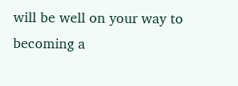will be well on your way to becoming a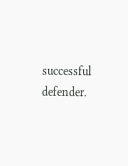successful defender.